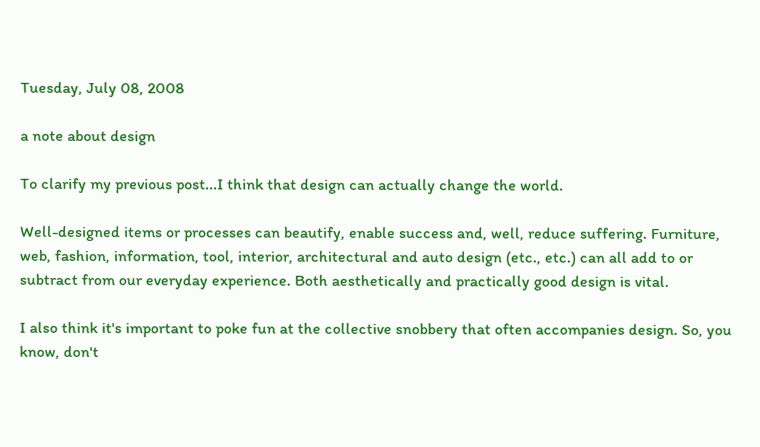Tuesday, July 08, 2008

a note about design

To clarify my previous post...I think that design can actually change the world.

Well-designed items or processes can beautify, enable success and, well, reduce suffering. Furniture, web, fashion, information, tool, interior, architectural and auto design (etc., etc.) can all add to or subtract from our everyday experience. Both aesthetically and practically good design is vital.

I also think it's important to poke fun at the collective snobbery that often accompanies design. So, you know, don't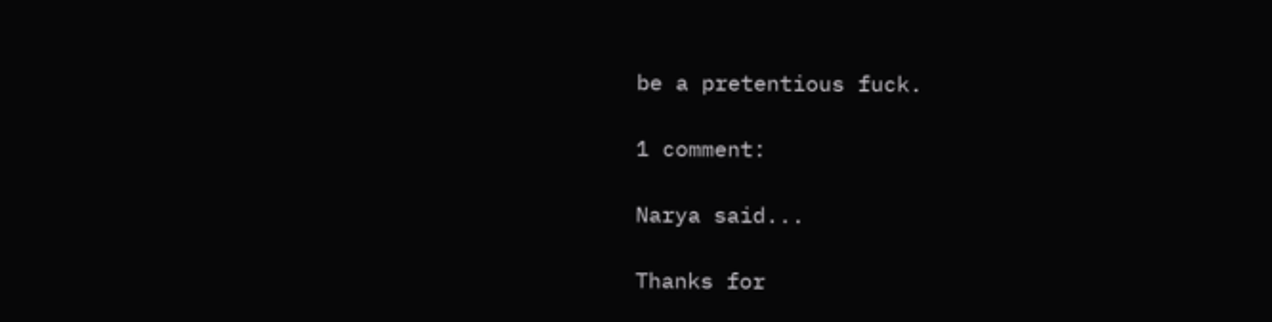be a pretentious fuck.

1 comment:

Narya said...

Thanks for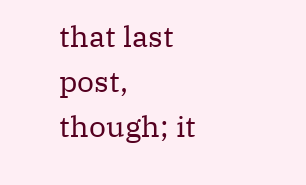that last post, though; it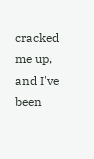cracked me up, and I've been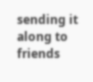sending it along to friends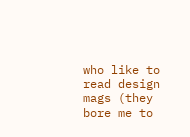who like to read design mags (they bore me to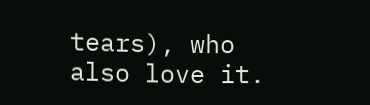tears), who also love it.